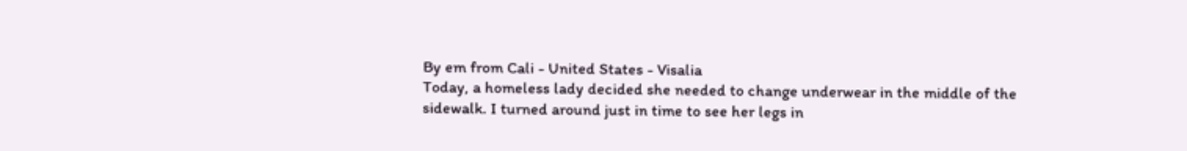By em from Cali - United States - Visalia
Today, a homeless lady decided she needed to change underwear in the middle of the sidewalk. I turned around just in time to see her legs in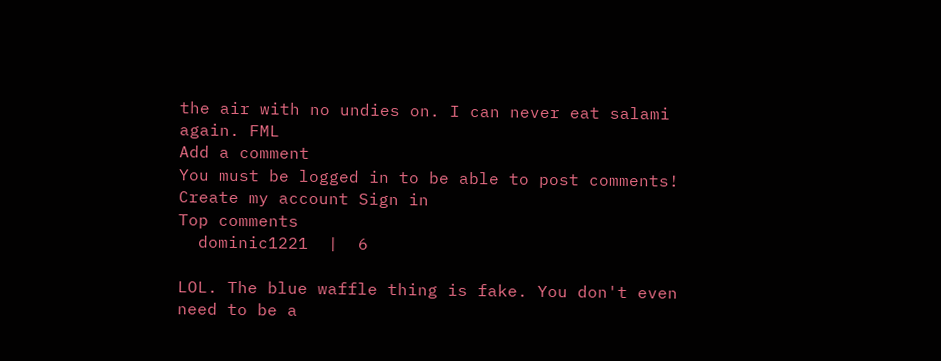the air with no undies on. I can never eat salami again. FML
Add a comment
You must be logged in to be able to post comments!
Create my account Sign in
Top comments
  dominic1221  |  6

LOL. The blue waffle thing is fake. You don't even need to be a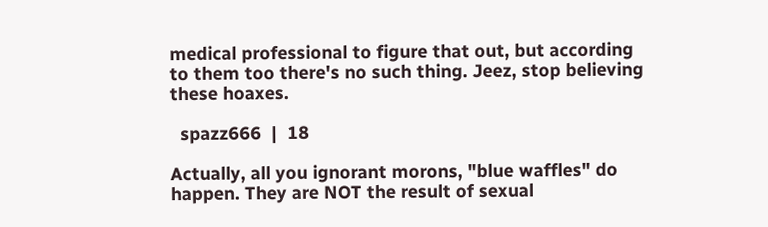medical professional to figure that out, but according to them too there's no such thing. Jeez, stop believing these hoaxes.

  spazz666  |  18

Actually, all you ignorant morons, "blue waffles" do happen. They are NOT the result of sexual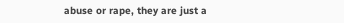abuse or rape, they are just a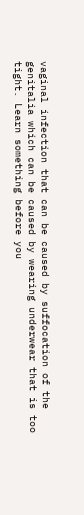vaginal infection that can be caused by suffocation of the genitalia which can be caused by wearing underwear that is too tight. Learn something before you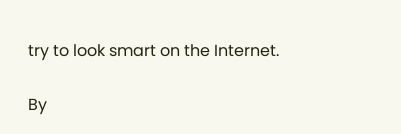try to look smart on the Internet.

By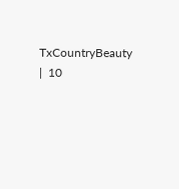TxCountryBeauty  |  10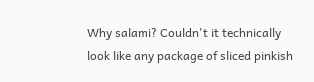Why salami? Couldn't it technically look like any package of sliced pinkish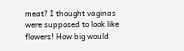meat? I thought vaginas were supposed to look like flowers! How big would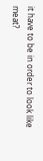it have to be in order to look like meat?